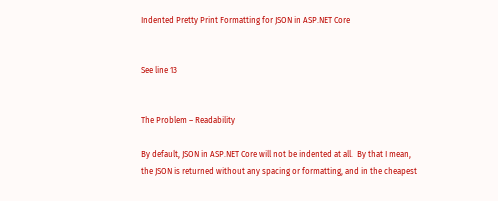Indented Pretty Print Formatting for JSON in ASP.NET Core


See line 13


The Problem – Readability

By default, JSON in ASP.NET Core will not be indented at all.  By that I mean, the JSON is returned without any spacing or formatting, and in the cheapest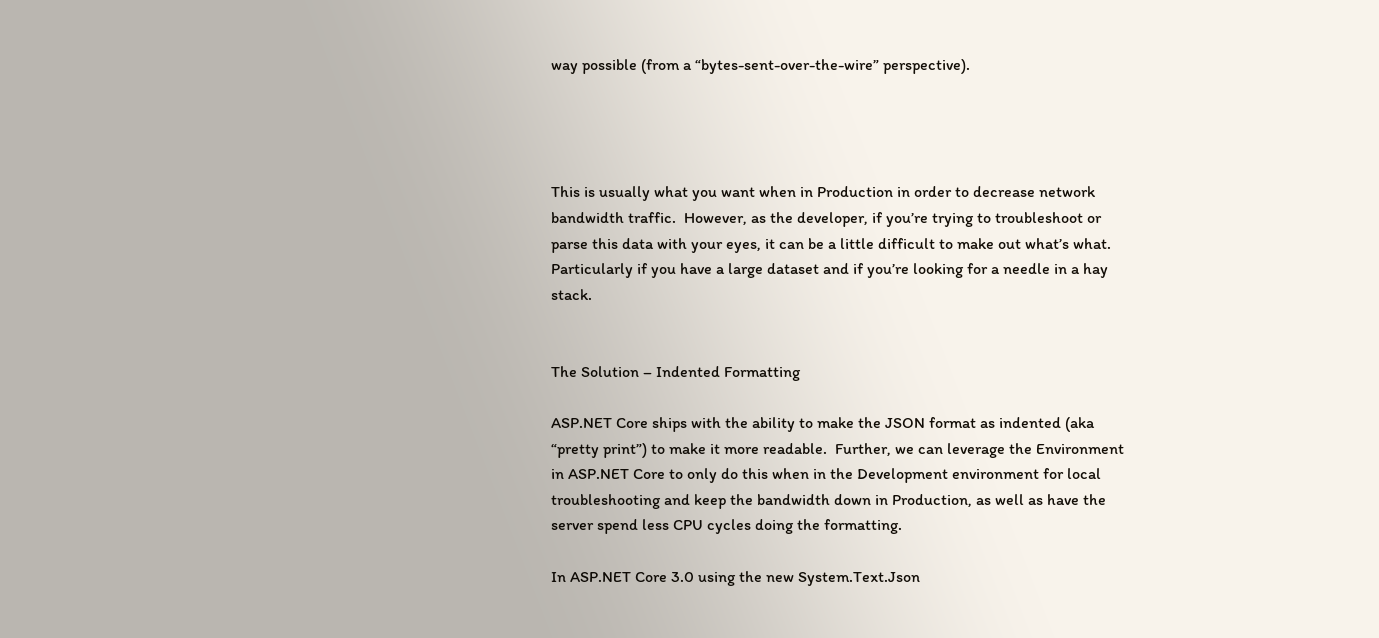way possible (from a “bytes-sent-over-the-wire” perspective).




This is usually what you want when in Production in order to decrease network bandwidth traffic.  However, as the developer, if you’re trying to troubleshoot or parse this data with your eyes, it can be a little difficult to make out what’s what.  Particularly if you have a large dataset and if you’re looking for a needle in a hay stack.


The Solution – Indented Formatting

ASP.NET Core ships with the ability to make the JSON format as indented (aka “pretty print”) to make it more readable.  Further, we can leverage the Environment in ASP.NET Core to only do this when in the Development environment for local troubleshooting and keep the bandwidth down in Production, as well as have the server spend less CPU cycles doing the formatting.

In ASP.NET Core 3.0 using the new System.Text.Json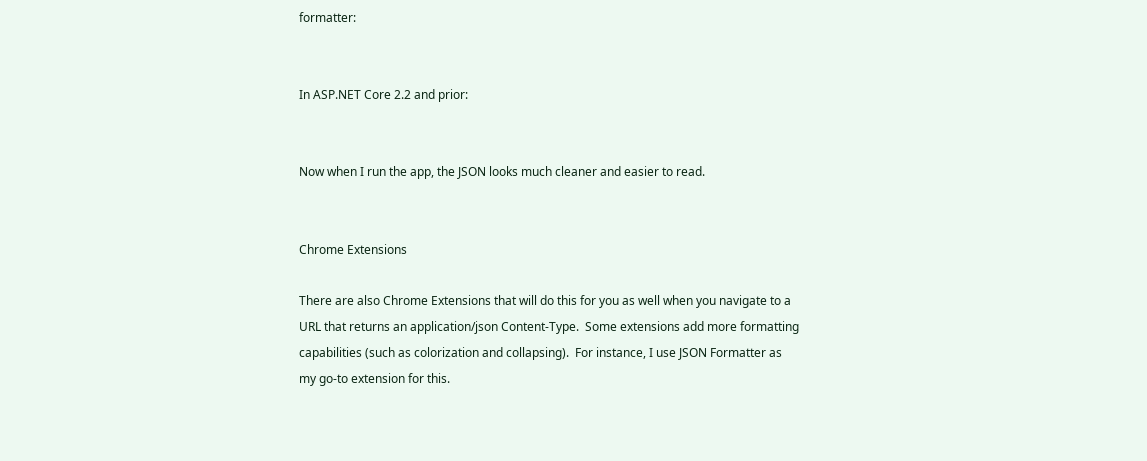formatter:


In ASP.NET Core 2.2 and prior:


Now when I run the app, the JSON looks much cleaner and easier to read.


Chrome Extensions

There are also Chrome Extensions that will do this for you as well when you navigate to a URL that returns an application/json Content-Type.  Some extensions add more formatting capabilities (such as colorization and collapsing).  For instance, I use JSON Formatter as my go-to extension for this.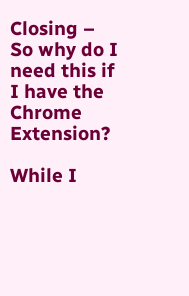Closing – So why do I need this if I have the Chrome Extension?

While I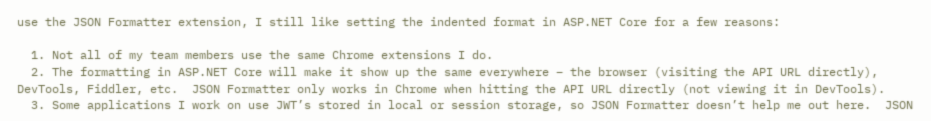use the JSON Formatter extension, I still like setting the indented format in ASP.NET Core for a few reasons:

  1. Not all of my team members use the same Chrome extensions I do.
  2. The formatting in ASP.NET Core will make it show up the same everywhere – the browser (visiting the API URL directly), DevTools, Fiddler, etc.  JSON Formatter only works in Chrome when hitting the API URL directly (not viewing it in DevTools).
  3. Some applications I work on use JWT’s stored in local or session storage, so JSON Formatter doesn’t help me out here.  JSON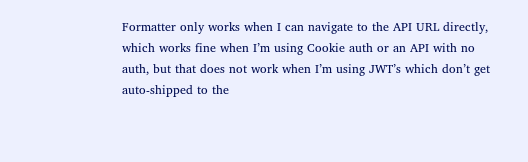Formatter only works when I can navigate to the API URL directly, which works fine when I’m using Cookie auth or an API with no auth, but that does not work when I’m using JWT’s which don’t get auto-shipped to the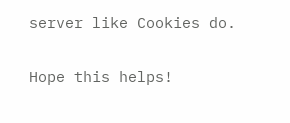server like Cookies do.


Hope this helps!